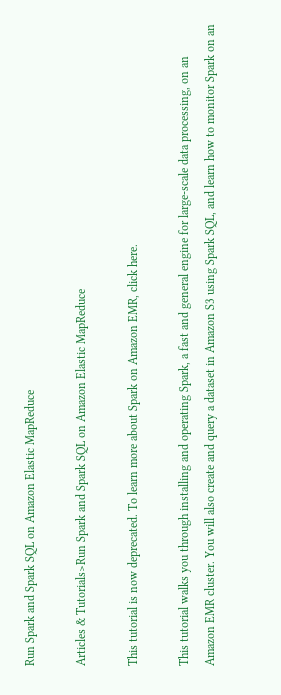Run Spark and Spark SQL on Amazon Elastic MapReduce

Articles & Tutorials>Run Spark and Spark SQL on Amazon Elastic MapReduce

This tutorial is now deprecated. To learn more about Spark on Amazon EMR, click here.

This tutorial walks you through installing and operating Spark, a fast and general engine for large-scale data processing, on an Amazon EMR cluster. You will also create and query a dataset in Amazon S3 using Spark SQL, and learn how to monitor Spark on an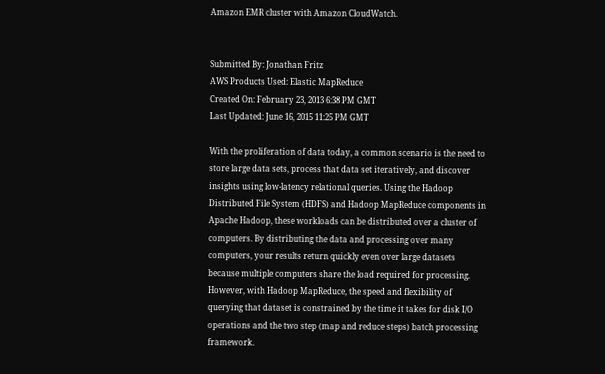Amazon EMR cluster with Amazon CloudWatch.


Submitted By: Jonathan Fritz
AWS Products Used: Elastic MapReduce
Created On: February 23, 2013 6:38 PM GMT
Last Updated: June 16, 2015 11:25 PM GMT

With the proliferation of data today, a common scenario is the need to store large data sets, process that data set iteratively, and discover insights using low-latency relational queries. Using the Hadoop Distributed File System (HDFS) and Hadoop MapReduce components in Apache Hadoop, these workloads can be distributed over a cluster of computers. By distributing the data and processing over many computers, your results return quickly even over large datasets because multiple computers share the load required for processing. However, with Hadoop MapReduce, the speed and flexibility of querying that dataset is constrained by the time it takes for disk I/O operations and the two step (map and reduce steps) batch processing framework.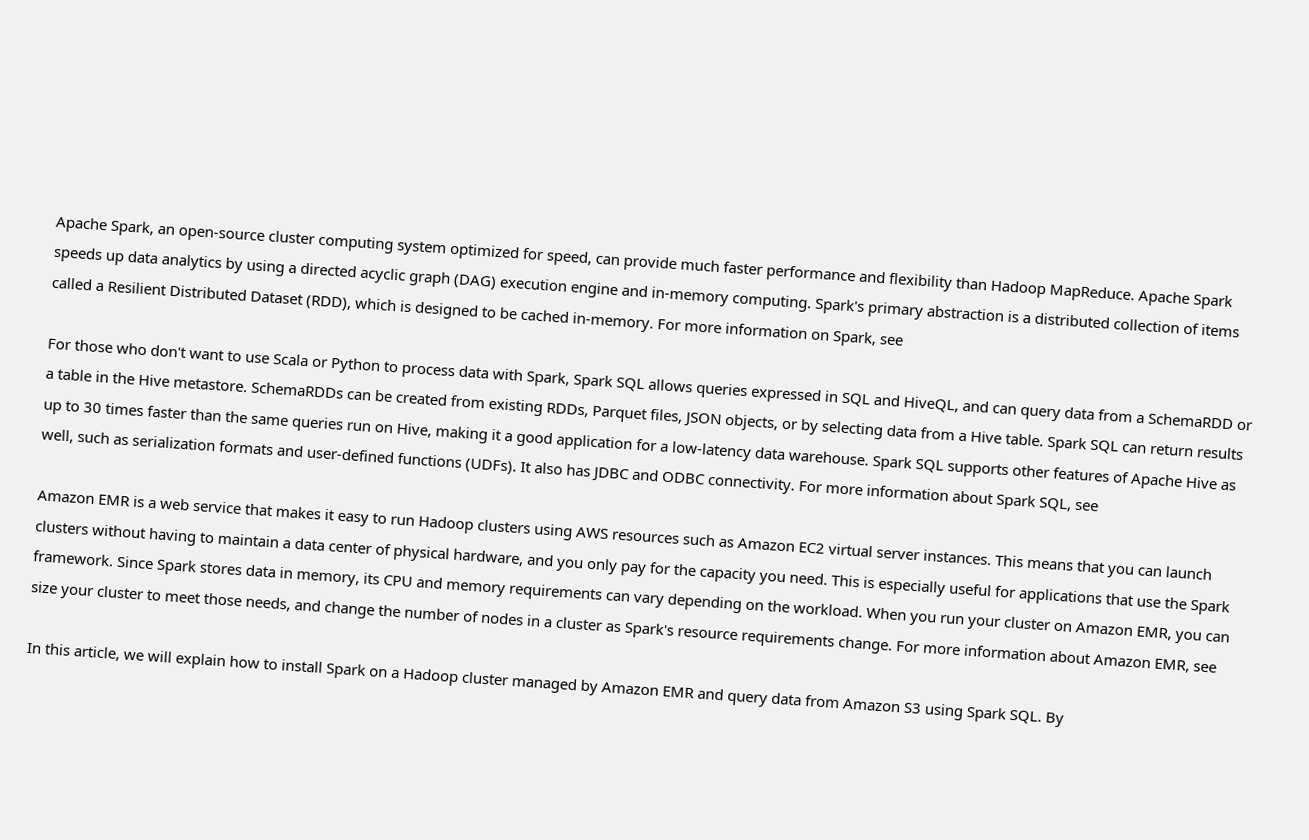Apache Spark, an open-source cluster computing system optimized for speed, can provide much faster performance and flexibility than Hadoop MapReduce. Apache Spark speeds up data analytics by using a directed acyclic graph (DAG) execution engine and in-memory computing. Spark's primary abstraction is a distributed collection of items called a Resilient Distributed Dataset (RDD), which is designed to be cached in-memory. For more information on Spark, see

For those who don't want to use Scala or Python to process data with Spark, Spark SQL allows queries expressed in SQL and HiveQL, and can query data from a SchemaRDD or a table in the Hive metastore. SchemaRDDs can be created from existing RDDs, Parquet files, JSON objects, or by selecting data from a Hive table. Spark SQL can return results up to 30 times faster than the same queries run on Hive, making it a good application for a low-latency data warehouse. Spark SQL supports other features of Apache Hive as well, such as serialization formats and user-defined functions (UDFs). It also has JDBC and ODBC connectivity. For more information about Spark SQL, see

Amazon EMR is a web service that makes it easy to run Hadoop clusters using AWS resources such as Amazon EC2 virtual server instances. This means that you can launch clusters without having to maintain a data center of physical hardware, and you only pay for the capacity you need. This is especially useful for applications that use the Spark framework. Since Spark stores data in memory, its CPU and memory requirements can vary depending on the workload. When you run your cluster on Amazon EMR, you can size your cluster to meet those needs, and change the number of nodes in a cluster as Spark's resource requirements change. For more information about Amazon EMR, see

In this article, we will explain how to install Spark on a Hadoop cluster managed by Amazon EMR and query data from Amazon S3 using Spark SQL. By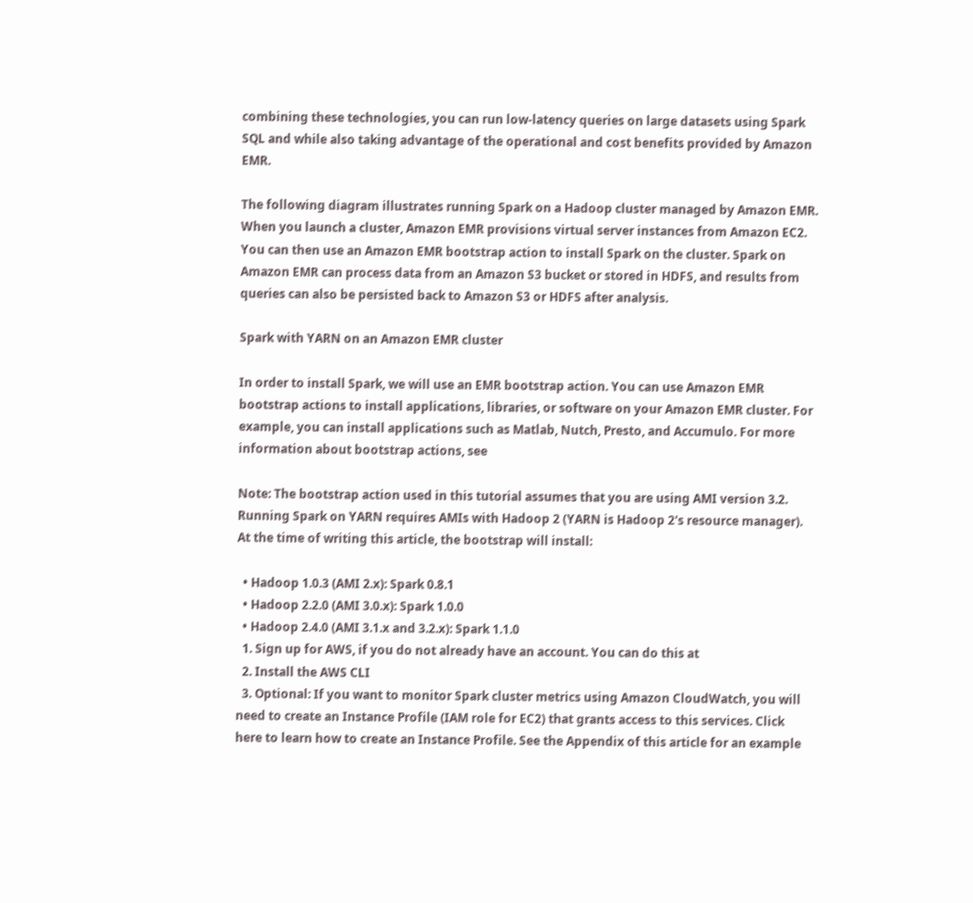combining these technologies, you can run low-latency queries on large datasets using Spark SQL and while also taking advantage of the operational and cost benefits provided by Amazon EMR.

The following diagram illustrates running Spark on a Hadoop cluster managed by Amazon EMR. When you launch a cluster, Amazon EMR provisions virtual server instances from Amazon EC2. You can then use an Amazon EMR bootstrap action to install Spark on the cluster. Spark on Amazon EMR can process data from an Amazon S3 bucket or stored in HDFS, and results from queries can also be persisted back to Amazon S3 or HDFS after analysis.

Spark with YARN on an Amazon EMR cluster

In order to install Spark, we will use an EMR bootstrap action. You can use Amazon EMR bootstrap actions to install applications, libraries, or software on your Amazon EMR cluster. For example, you can install applications such as Matlab, Nutch, Presto, and Accumulo. For more information about bootstrap actions, see

Note: The bootstrap action used in this tutorial assumes that you are using AMI version 3.2. Running Spark on YARN requires AMIs with Hadoop 2 (YARN is Hadoop 2's resource manager). At the time of writing this article, the bootstrap will install:

  • Hadoop 1.0.3 (AMI 2.x): Spark 0.8.1
  • Hadoop 2.2.0 (AMI 3.0.x): Spark 1.0.0
  • Hadoop 2.4.0 (AMI 3.1.x and 3.2.x): Spark 1.1.0
  1. Sign up for AWS, if you do not already have an account. You can do this at
  2. Install the AWS CLI
  3. Optional: If you want to monitor Spark cluster metrics using Amazon CloudWatch, you will need to create an Instance Profile (IAM role for EC2) that grants access to this services. Click here to learn how to create an Instance Profile. See the Appendix of this article for an example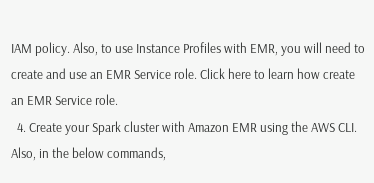IAM policy. Also, to use Instance Profiles with EMR, you will need to create and use an EMR Service role. Click here to learn how create an EMR Service role.
  4. Create your Spark cluster with Amazon EMR using the AWS CLI. Also, in the below commands,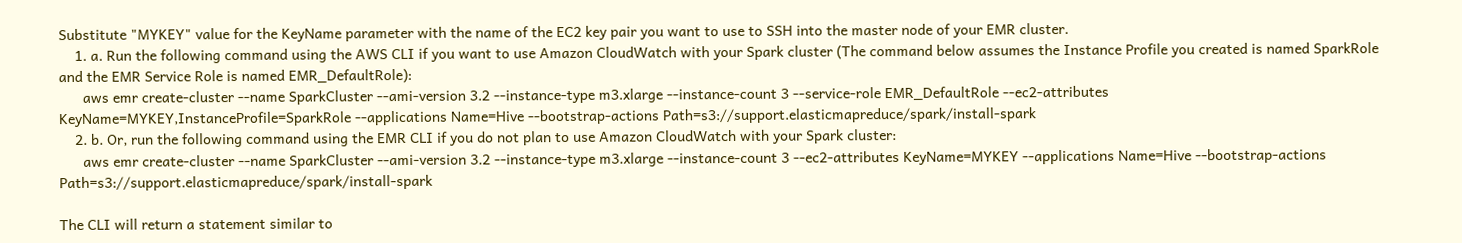Substitute "MYKEY" value for the KeyName parameter with the name of the EC2 key pair you want to use to SSH into the master node of your EMR cluster.
    1. a. Run the following command using the AWS CLI if you want to use Amazon CloudWatch with your Spark cluster (The command below assumes the Instance Profile you created is named SparkRole and the EMR Service Role is named EMR_DefaultRole):
      aws emr create-cluster --name SparkCluster --ami-version 3.2 --instance-type m3.xlarge --instance-count 3 --service-role EMR_DefaultRole --ec2-attributes KeyName=MYKEY,InstanceProfile=SparkRole --applications Name=Hive --bootstrap-actions Path=s3://support.elasticmapreduce/spark/install-spark
    2. b. Or, run the following command using the EMR CLI if you do not plan to use Amazon CloudWatch with your Spark cluster:
      aws emr create-cluster --name SparkCluster --ami-version 3.2 --instance-type m3.xlarge --instance-count 3 --ec2-attributes KeyName=MYKEY --applications Name=Hive --bootstrap-actions Path=s3://support.elasticmapreduce/spark/install-spark

The CLI will return a statement similar to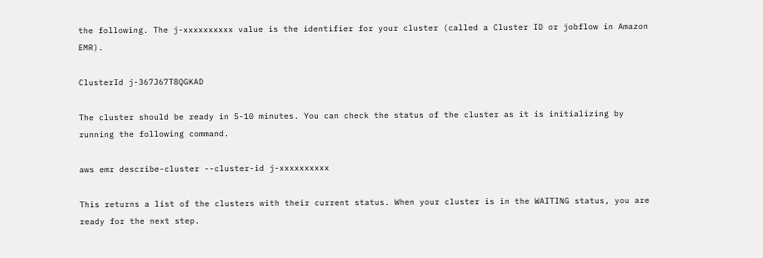the following. The j-xxxxxxxxxx value is the identifier for your cluster (called a Cluster ID or jobflow in Amazon EMR).

ClusterId j-367J67T8QGKAD

The cluster should be ready in 5-10 minutes. You can check the status of the cluster as it is initializing by running the following command.

aws emr describe-cluster --cluster-id j-xxxxxxxxxx

This returns a list of the clusters with their current status. When your cluster is in the WAITING status, you are ready for the next step.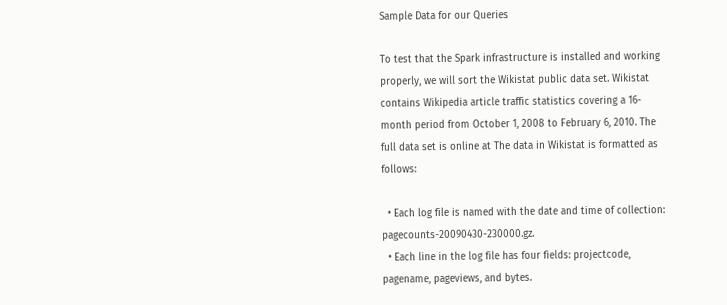Sample Data for our Queries

To test that the Spark infrastructure is installed and working properly, we will sort the Wikistat public data set. Wikistat contains Wikipedia article traffic statistics covering a 16-month period from October 1, 2008 to February 6, 2010. The full data set is online at The data in Wikistat is formatted as follows:

  • Each log file is named with the date and time of collection: pagecounts-20090430-230000.gz.
  • Each line in the log file has four fields: projectcode, pagename, pageviews, and bytes.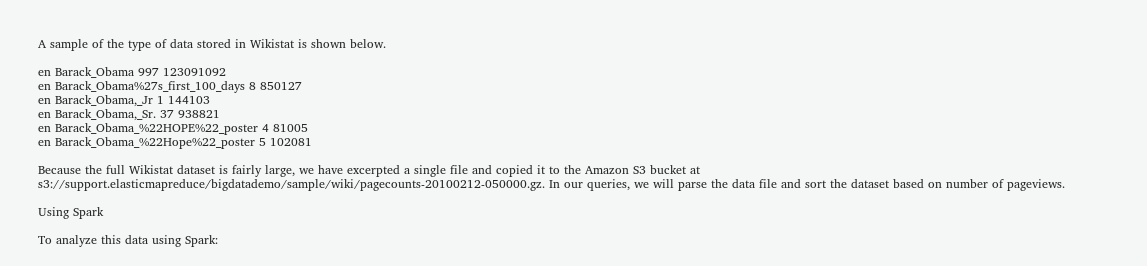A sample of the type of data stored in Wikistat is shown below.

en Barack_Obama 997 123091092
en Barack_Obama%27s_first_100_days 8 850127
en Barack_Obama,_Jr 1 144103
en Barack_Obama,_Sr. 37 938821
en Barack_Obama_%22HOPE%22_poster 4 81005
en Barack_Obama_%22Hope%22_poster 5 102081

Because the full Wikistat dataset is fairly large, we have excerpted a single file and copied it to the Amazon S3 bucket at s3://support.elasticmapreduce/bigdatademo/sample/wiki/pagecounts-20100212-050000.gz. In our queries, we will parse the data file and sort the dataset based on number of pageviews.

Using Spark

To analyze this data using Spark: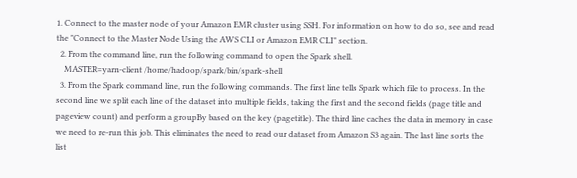1. Connect to the master node of your Amazon EMR cluster using SSH. For information on how to do so, see and read the "Connect to the Master Node Using the AWS CLI or Amazon EMR CLI" section.
  2. From the command line, run the following command to open the Spark shell.
    MASTER=yarn-client /home/hadoop/spark/bin/spark-shell
  3. From the Spark command line, run the following commands. The first line tells Spark which file to process. In the second line we split each line of the dataset into multiple fields, taking the first and the second fields (page title and pageview count) and perform a groupBy based on the key (pagetitle). The third line caches the data in memory in case we need to re-run this job. This eliminates the need to read our dataset from Amazon S3 again. The last line sorts the list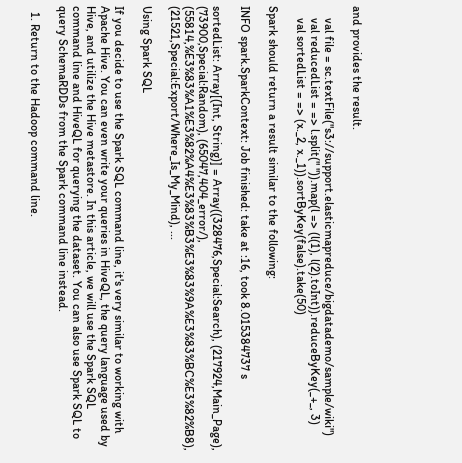and provides the result.

    val file = sc.textFile("s3://support.elasticmapreduce/bigdatademo/sample/wiki")
    val reducedList = => l.split(" ")).map(l => (l(1), l(2).toInt)).reduceByKey(_+_, 3)
    val sortedList = => (x._2, x._1)).sortByKey(false).take(50)

Spark should return a result similar to the following:

INFO spark.SparkContext: Job finished: take at :16, took 8.015384737 s

sortedList: Array[(Int, String)] = Array((328476,Special:Search), (217924,Main_Page), (73900,Special:Random), (65047,404_error/), (55814,%E3%83%A1%E3%82%A4%E3%83%B3%E3%83%9A%E3%83%BC%E3%82%B8), (21521,Special:Export/Where_Is_My_Mind), ...

Using Spark SQL

If you decide to use the Spark SQL command line, it's very similar to working with Apache Hive. You can even write your queries in HiveQL, the query language used by Hive, and utilize the Hive metastore. In this article, we will use the Spark SQL command line and HiveQL for querying the dataset. You can also use Spark SQL to query SchemaRDDs from the Spark command line instead.

  1. Return to the Hadoop command line.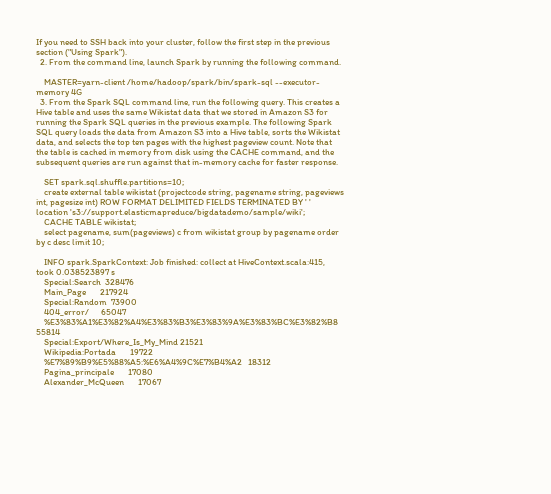If you need to SSH back into your cluster, follow the first step in the previous section ("Using Spark").
  2. From the command line, launch Spark by running the following command.

    MASTER=yarn-client /home/hadoop/spark/bin/spark-sql --executor-memory 4G
  3. From the Spark SQL command line, run the following query. This creates a Hive table and uses the same Wikistat data that we stored in Amazon S3 for running the Spark SQL queries in the previous example. The following Spark SQL query loads the data from Amazon S3 into a Hive table, sorts the Wikistat data, and selects the top ten pages with the highest pageview count. Note that the table is cached in memory from disk using the CACHE command, and the subsequent queries are run against that in-memory cache for faster response.

    SET spark.sql.shuffle.partitions=10;
    create external table wikistat (projectcode string, pagename string, pageviews int, pagesize int) ROW FORMAT DELIMITED FIELDS TERMINATED BY ' ' location 's3://support.elasticmapreduce/bigdatademo/sample/wiki';
    CACHE TABLE wikistat;
    select pagename, sum(pageviews) c from wikistat group by pagename order by c desc limit 10;

    INFO spark.SparkContext: Job finished: collect at HiveContext.scala:415, took 0.038523897 s
    Special:Search  328476
    Main_Page       217924
    Special:Random  73900
    404_error/      65047
    %E3%83%A1%E3%82%A4%E3%83%B3%E3%83%9A%E3%83%BC%E3%82%B8  55814
    Special:Export/Where_Is_My_Mind 21521
    Wikipedia:Portada       19722
    %E7%89%B9%E5%88%A5:%E6%A4%9C%E7%B4%A2   18312
    Pagina_principale       17080
    Alexander_McQueen       17067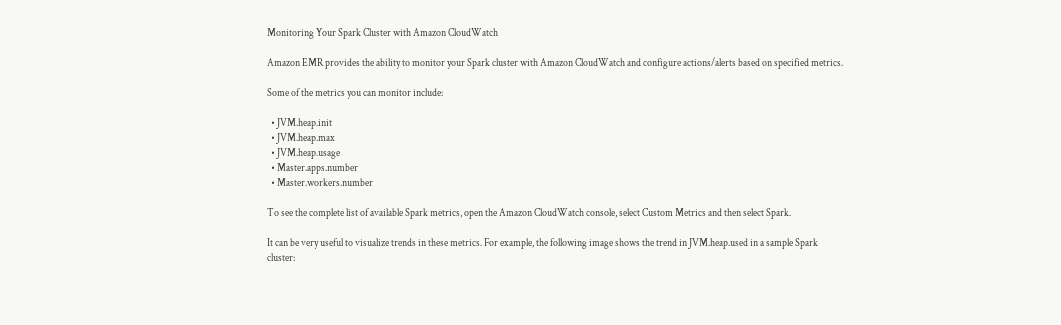Monitoring Your Spark Cluster with Amazon CloudWatch

Amazon EMR provides the ability to monitor your Spark cluster with Amazon CloudWatch and configure actions/alerts based on specified metrics.

Some of the metrics you can monitor include:

  • JVM.heap.init
  • JVM.heap.max
  • JVM.heap.usage
  • Master.apps.number
  • Master.workers.number

To see the complete list of available Spark metrics, open the Amazon CloudWatch console, select Custom Metrics and then select Spark.

It can be very useful to visualize trends in these metrics. For example, the following image shows the trend in JVM.heap.used in a sample Spark cluster: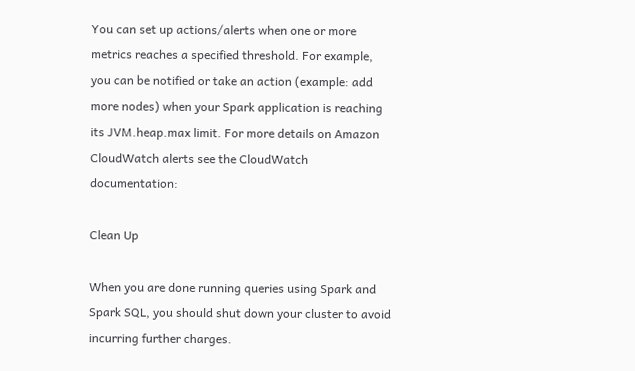You can set up actions/alerts when one or more metrics reaches a specified threshold. For example, you can be notified or take an action (example: add more nodes) when your Spark application is reaching its JVM.heap.max limit. For more details on Amazon CloudWatch alerts see the CloudWatch documentation:

Clean Up

When you are done running queries using Spark and Spark SQL, you should shut down your cluster to avoid incurring further charges.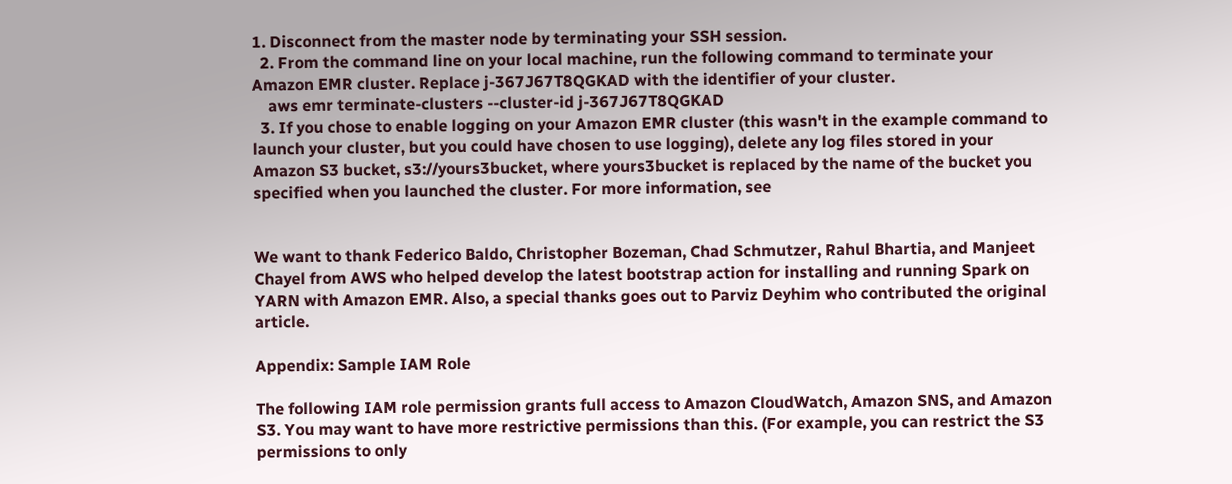1. Disconnect from the master node by terminating your SSH session.
  2. From the command line on your local machine, run the following command to terminate your Amazon EMR cluster. Replace j-367J67T8QGKAD with the identifier of your cluster.
    aws emr terminate-clusters --cluster-id j-367J67T8QGKAD
  3. If you chose to enable logging on your Amazon EMR cluster (this wasn't in the example command to launch your cluster, but you could have chosen to use logging), delete any log files stored in your Amazon S3 bucket, s3://yours3bucket, where yours3bucket is replaced by the name of the bucket you specified when you launched the cluster. For more information, see


We want to thank Federico Baldo, Christopher Bozeman, Chad Schmutzer, Rahul Bhartia, and Manjeet Chayel from AWS who helped develop the latest bootstrap action for installing and running Spark on YARN with Amazon EMR. Also, a special thanks goes out to Parviz Deyhim who contributed the original article.

Appendix: Sample IAM Role

The following IAM role permission grants full access to Amazon CloudWatch, Amazon SNS, and Amazon S3. You may want to have more restrictive permissions than this. (For example, you can restrict the S3 permissions to only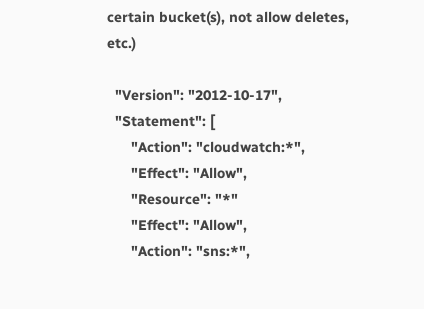certain bucket(s), not allow deletes, etc.)

  "Version": "2012-10-17",
  "Statement": [
      "Action": "cloudwatch:*",
      "Effect": "Allow",
      "Resource": "*"
      "Effect": "Allow",
      "Action": "sns:*",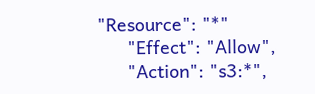"Resource": "*"
      "Effect": "Allow",
      "Action": "s3:*",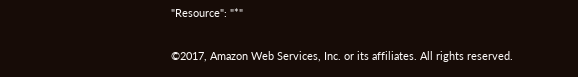"Resource": "*"

©2017, Amazon Web Services, Inc. or its affiliates. All rights reserved.